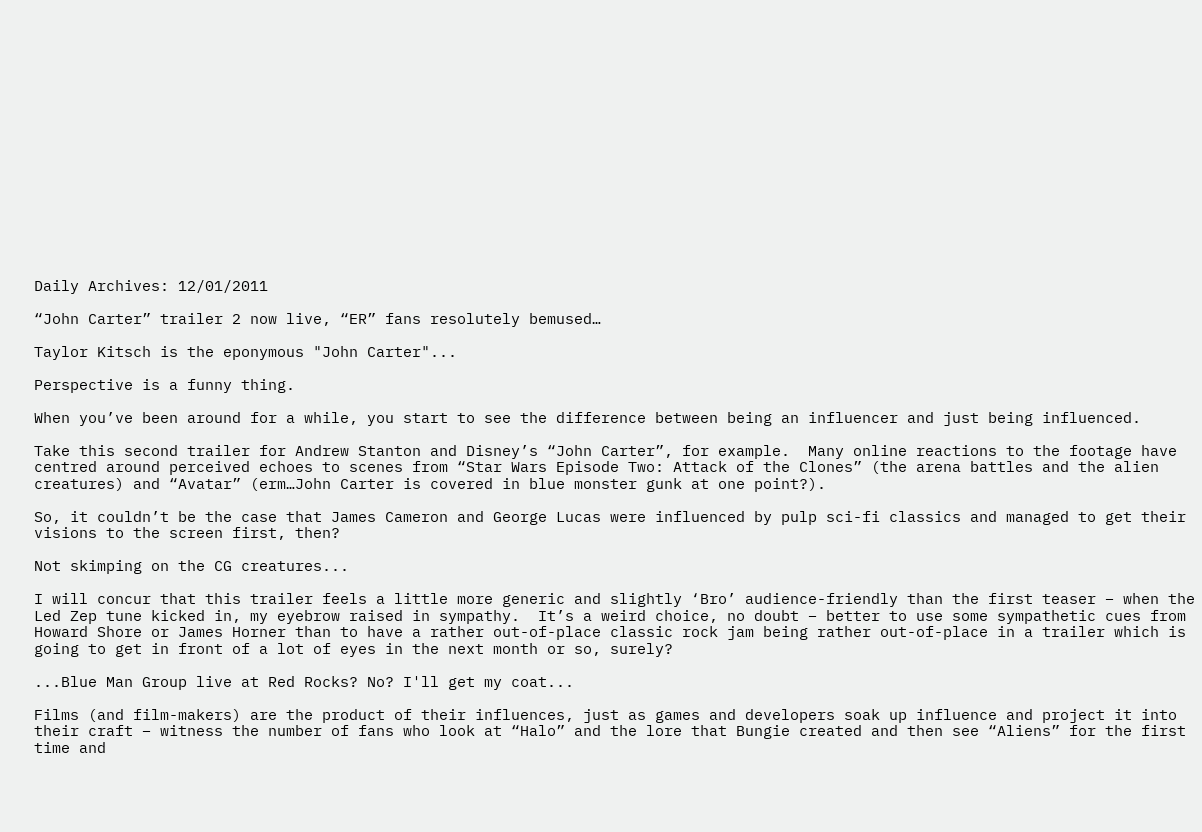Daily Archives: 12/01/2011

“John Carter” trailer 2 now live, “ER” fans resolutely bemused…

Taylor Kitsch is the eponymous "John Carter"...

Perspective is a funny thing.

When you’ve been around for a while, you start to see the difference between being an influencer and just being influenced.

Take this second trailer for Andrew Stanton and Disney’s “John Carter”, for example.  Many online reactions to the footage have centred around perceived echoes to scenes from “Star Wars Episode Two: Attack of the Clones” (the arena battles and the alien creatures) and “Avatar” (erm…John Carter is covered in blue monster gunk at one point?).

So, it couldn’t be the case that James Cameron and George Lucas were influenced by pulp sci-fi classics and managed to get their visions to the screen first, then?

Not skimping on the CG creatures...

I will concur that this trailer feels a little more generic and slightly ‘Bro’ audience-friendly than the first teaser – when the Led Zep tune kicked in, my eyebrow raised in sympathy.  It’s a weird choice, no doubt – better to use some sympathetic cues from Howard Shore or James Horner than to have a rather out-of-place classic rock jam being rather out-of-place in a trailer which is going to get in front of a lot of eyes in the next month or so, surely?

...Blue Man Group live at Red Rocks? No? I'll get my coat...

Films (and film-makers) are the product of their influences, just as games and developers soak up influence and project it into their craft – witness the number of fans who look at “Halo” and the lore that Bungie created and then see “Aliens” for the first time and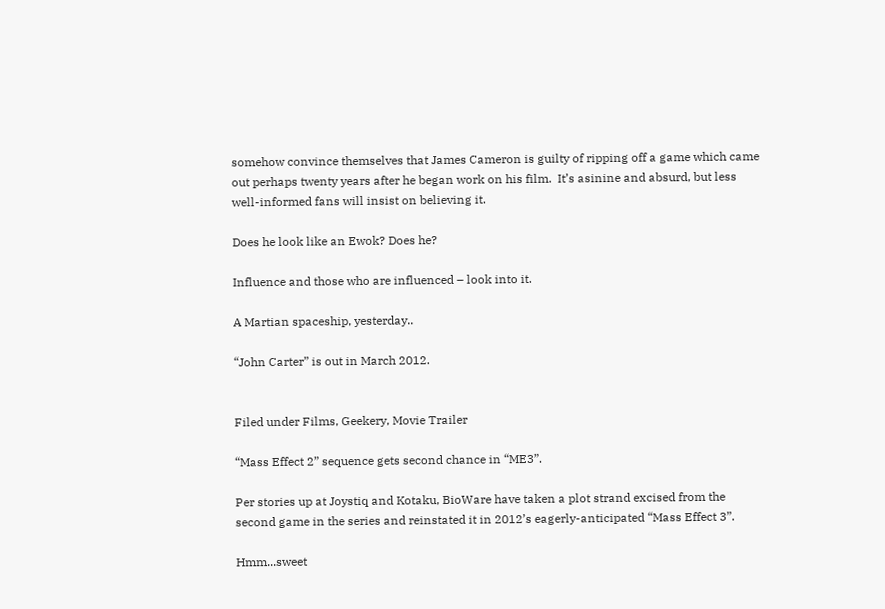somehow convince themselves that James Cameron is guilty of ripping off a game which came out perhaps twenty years after he began work on his film.  It’s asinine and absurd, but less well-informed fans will insist on believing it.

Does he look like an Ewok? Does he?

Influence and those who are influenced – look into it.

A Martian spaceship, yesterday..

“John Carter” is out in March 2012.


Filed under Films, Geekery, Movie Trailer

“Mass Effect 2” sequence gets second chance in “ME3”.

Per stories up at Joystiq and Kotaku, BioWare have taken a plot strand excised from the second game in the series and reinstated it in 2012’s eagerly-anticipated “Mass Effect 3”.

Hmm...sweet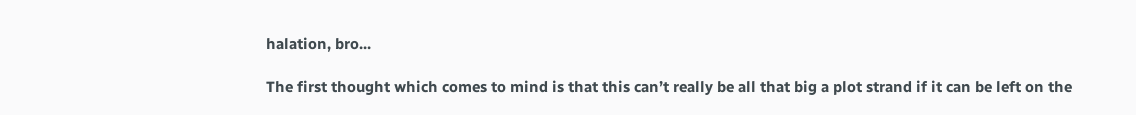halation, bro...

The first thought which comes to mind is that this can’t really be all that big a plot strand if it can be left on the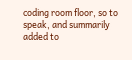coding room floor, so to speak, and summarily added to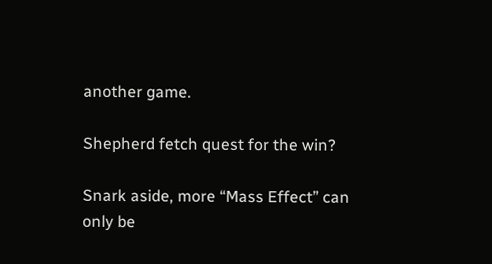another game.

Shepherd fetch quest for the win?

Snark aside, more “Mass Effect” can only be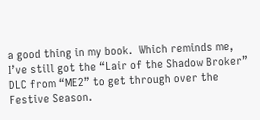a good thing in my book.  Which reminds me, I’ve still got the “Lair of the Shadow Broker” DLC from “ME2” to get through over the Festive Season.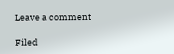Leave a comment

Filed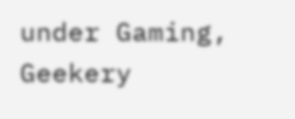under Gaming, Geekery